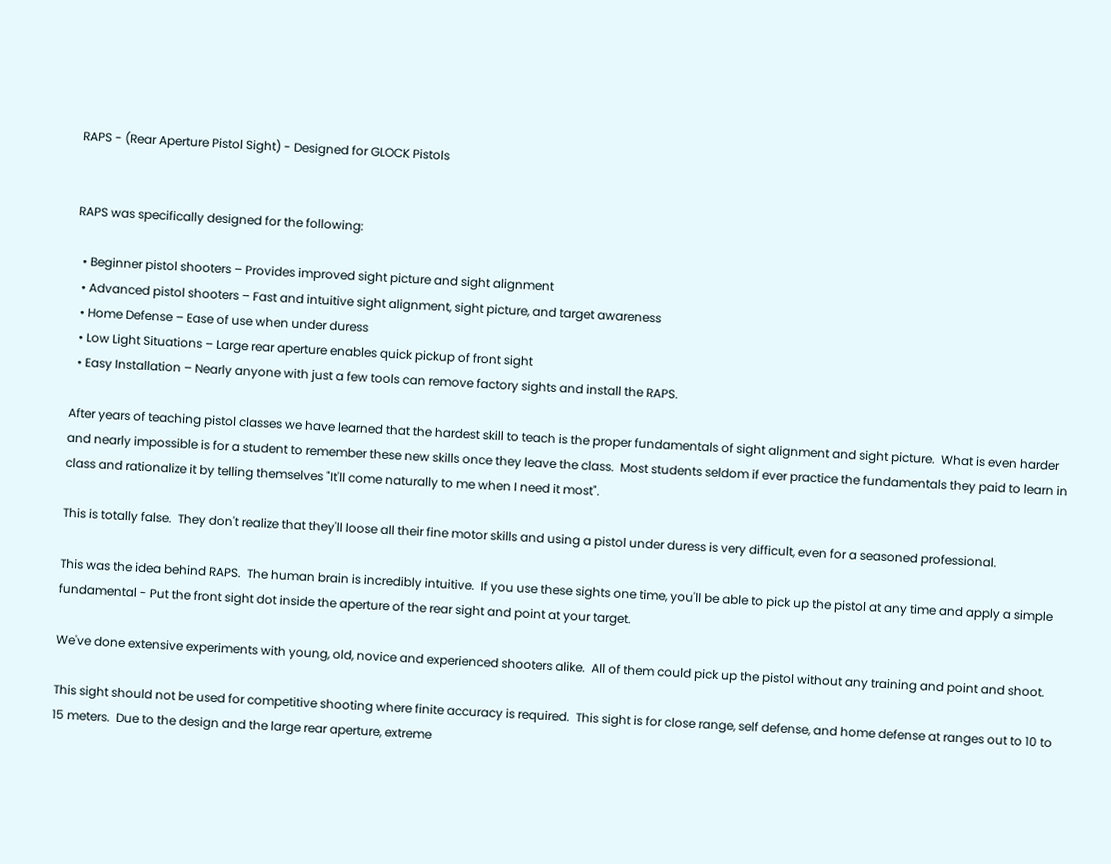RAPS - (Rear Aperture Pistol Sight) - Designed for GLOCK Pistols


RAPS was specifically designed for the following:

  • Beginner pistol shooters – Provides improved sight picture and sight alignment
  • Advanced pistol shooters – Fast and intuitive sight alignment, sight picture, and target awareness
  • Home Defense – Ease of use when under duress
  • Low Light Situations – Large rear aperture enables quick pickup of front sight
  • Easy Installation – Nearly anyone with just a few tools can remove factory sights and install the RAPS.

After years of teaching pistol classes we have learned that the hardest skill to teach is the proper fundamentals of sight alignment and sight picture.  What is even harder and nearly impossible is for a student to remember these new skills once they leave the class.  Most students seldom if ever practice the fundamentals they paid to learn in class and rationalize it by telling themselves "It'll come naturally to me when I need it most".

This is totally false.  They don't realize that they'll loose all their fine motor skills and using a pistol under duress is very difficult, even for a seasoned professional.

This was the idea behind RAPS.  The human brain is incredibly intuitive.  If you use these sights one time, you'll be able to pick up the pistol at any time and apply a simple fundamental - Put the front sight dot inside the aperture of the rear sight and point at your target.

We've done extensive experiments with young, old, novice and experienced shooters alike.  All of them could pick up the pistol without any training and point and shoot.

This sight should not be used for competitive shooting where finite accuracy is required.  This sight is for close range, self defense, and home defense at ranges out to 10 to 15 meters.  Due to the design and the large rear aperture, extreme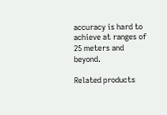accuracy is hard to achieve at ranges of 25 meters and beyond.

Related products